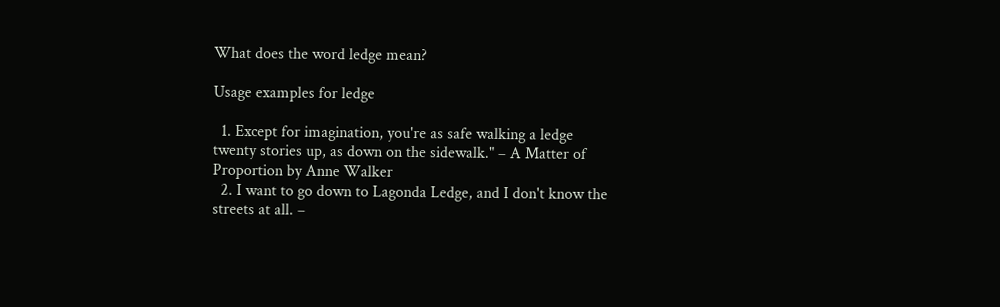What does the word ledge mean?

Usage examples for ledge

  1. Except for imagination, you're as safe walking a ledge twenty stories up, as down on the sidewalk." – A Matter of Proportion by Anne Walker
  2. I want to go down to Lagonda Ledge, and I don't know the streets at all. –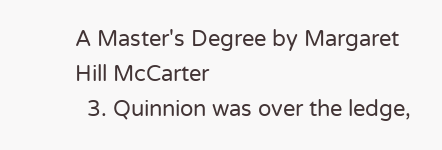A Master's Degree by Margaret Hill McCarter
  3. Quinnion was over the ledge,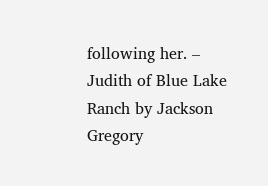following her. – Judith of Blue Lake Ranch by Jackson Gregory